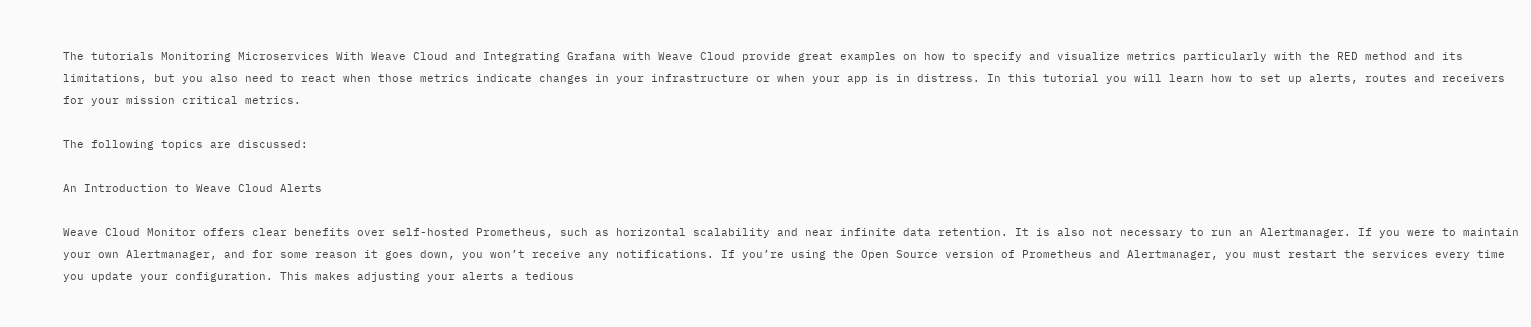The tutorials Monitoring Microservices With Weave Cloud and Integrating Grafana with Weave Cloud provide great examples on how to specify and visualize metrics particularly with the RED method and its limitations, but you also need to react when those metrics indicate changes in your infrastructure or when your app is in distress. In this tutorial you will learn how to set up alerts, routes and receivers for your mission critical metrics.

The following topics are discussed:

An Introduction to Weave Cloud Alerts

Weave Cloud Monitor offers clear benefits over self-hosted Prometheus, such as horizontal scalability and near infinite data retention. It is also not necessary to run an Alertmanager. If you were to maintain your own Alertmanager, and for some reason it goes down, you won’t receive any notifications. If you’re using the Open Source version of Prometheus and Alertmanager, you must restart the services every time you update your configuration. This makes adjusting your alerts a tedious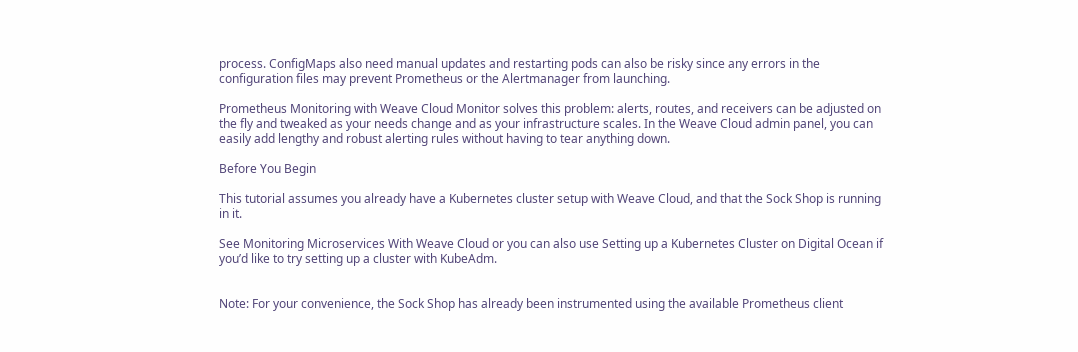process. ConfigMaps also need manual updates and restarting pods can also be risky since any errors in the configuration files may prevent Prometheus or the Alertmanager from launching.

Prometheus Monitoring with Weave Cloud Monitor solves this problem: alerts, routes, and receivers can be adjusted on the fly and tweaked as your needs change and as your infrastructure scales. In the Weave Cloud admin panel, you can easily add lengthy and robust alerting rules without having to tear anything down.

Before You Begin

This tutorial assumes you already have a Kubernetes cluster setup with Weave Cloud, and that the Sock Shop is running in it.

See Monitoring Microservices With Weave Cloud or you can also use Setting up a Kubernetes Cluster on Digital Ocean if you’d like to try setting up a cluster with KubeAdm.


Note: For your convenience, the Sock Shop has already been instrumented using the available Prometheus client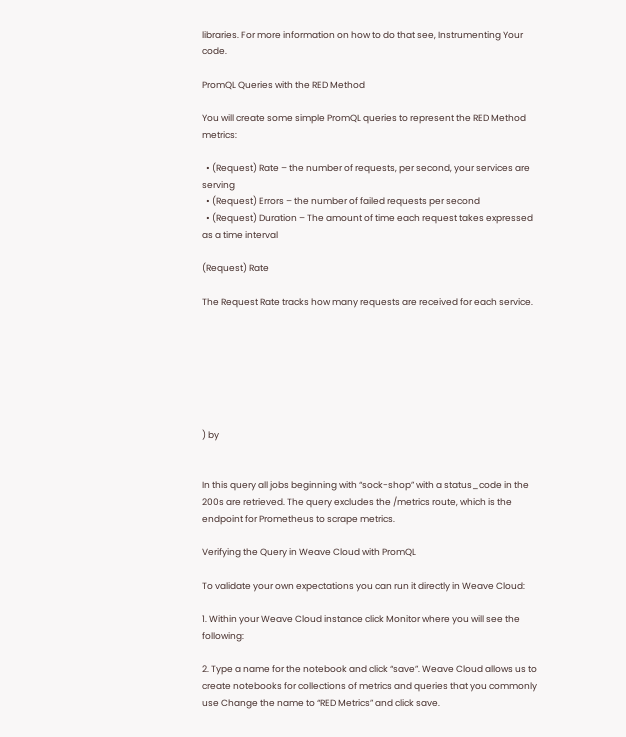libraries. For more information on how to do that see, Instrumenting Your code.

PromQL Queries with the RED Method

You will create some simple PromQL queries to represent the RED Method metrics:

  • (Request) Rate – the number of requests, per second, your services are serving
  • (Request) Errors – the number of failed requests per second
  • (Request) Duration – The amount of time each request takes expressed as a time interval

(Request) Rate

The Request Rate tracks how many requests are received for each service.







) by


In this query all jobs beginning with “sock-shop” with a status_code in the 200s are retrieved. The query excludes the /metrics route, which is the endpoint for Prometheus to scrape metrics.

Verifying the Query in Weave Cloud with PromQL

To validate your own expectations you can run it directly in Weave Cloud:

1. Within your Weave Cloud instance click Monitor where you will see the following:

2. Type a name for the notebook and click “save”. Weave Cloud allows us to create notebooks for collections of metrics and queries that you commonly use Change the name to “RED Metrics” and click save.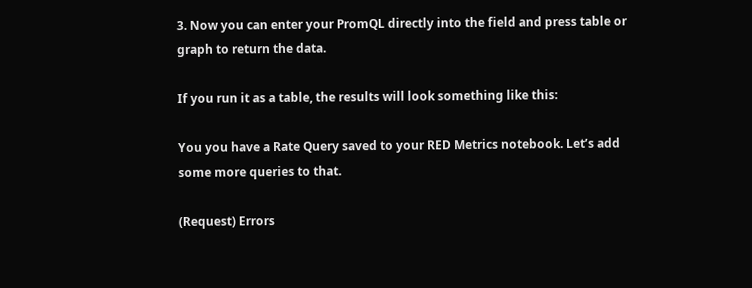3. Now you can enter your PromQL directly into the field and press table or graph to return the data.

If you run it as a table, the results will look something like this:

You you have a Rate Query saved to your RED Metrics notebook. Let’s add some more queries to that.

(Request) Errors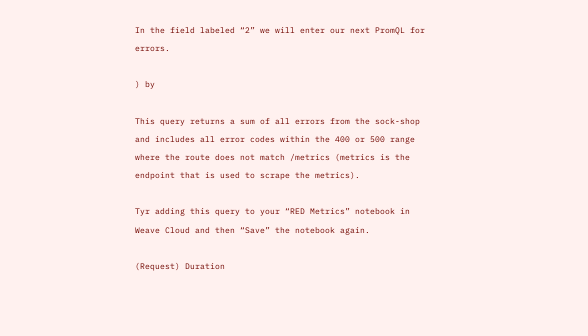In the field labeled “2” we will enter our next PromQL for errors.

) by

This query returns a sum of all errors from the sock-shop and includes all error codes within the 400 or 500 range where the route does not match /metrics (metrics is the endpoint that is used to scrape the metrics).

Tyr adding this query to your “RED Metrics” notebook in Weave Cloud and then “Save” the notebook again.

(Request) Duration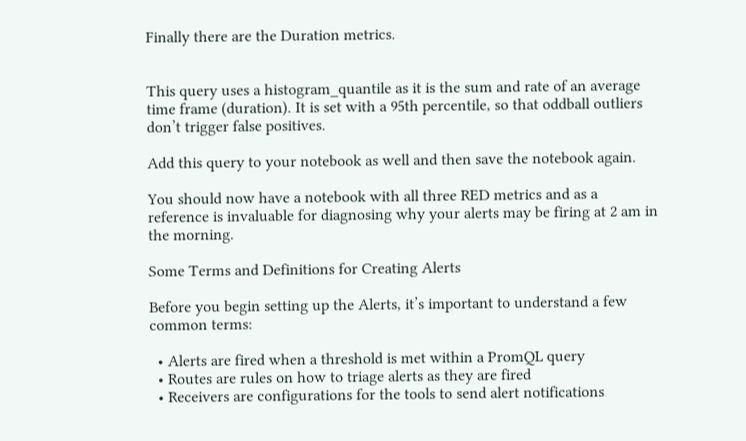Finally there are the Duration metrics.


This query uses a histogram_quantile as it is the sum and rate of an average time frame (duration). It is set with a 95th percentile, so that oddball outliers don’t trigger false positives.

Add this query to your notebook as well and then save the notebook again.

You should now have a notebook with all three RED metrics and as a reference is invaluable for diagnosing why your alerts may be firing at 2 am in the morning.

Some Terms and Definitions for Creating Alerts

Before you begin setting up the Alerts, it’s important to understand a few common terms:

  • Alerts are fired when a threshold is met within a PromQL query
  • Routes are rules on how to triage alerts as they are fired
  • Receivers are configurations for the tools to send alert notifications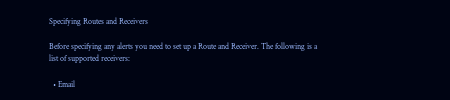Specifying Routes and Receivers

Before specifying any alerts you need to set up a Route and Receiver. The following is a list of supported receivers:

  • Email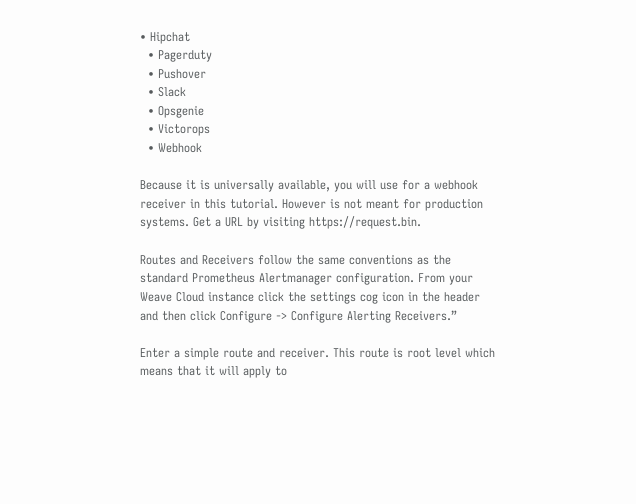• Hipchat
  • Pagerduty
  • Pushover
  • Slack
  • Opsgenie
  • Victorops
  • Webhook

Because it is universally available, you will use for a webhook receiver in this tutorial. However is not meant for production systems. Get a URL by visiting https://request.bin.

Routes and Receivers follow the same conventions as the standard Prometheus Alertmanager configuration. From your Weave Cloud instance click the settings cog icon in the header and then click Configure -> Configure Alerting Receivers.”

Enter a simple route and receiver. This route is root level which means that it will apply to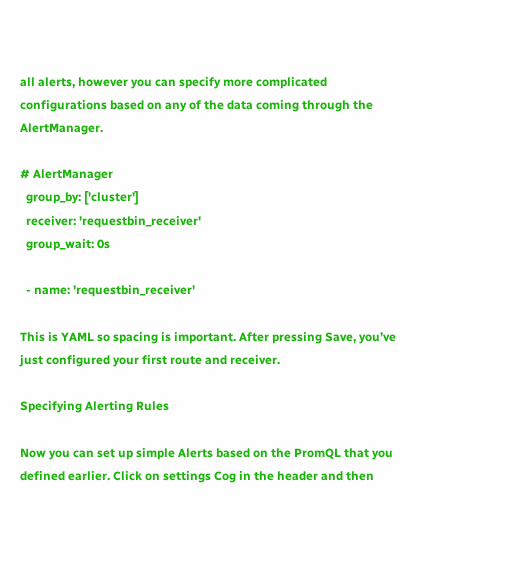all alerts, however you can specify more complicated configurations based on any of the data coming through the AlertManager.

# AlertManager
  group_by: ['cluster']
  receiver: 'requestbin_receiver'
  group_wait: 0s

  - name: 'requestbin_receiver'

This is YAML so spacing is important. After pressing Save, you’ve just configured your first route and receiver.

Specifying Alerting Rules

Now you can set up simple Alerts based on the PromQL that you defined earlier. Click on settings Cog in the header and then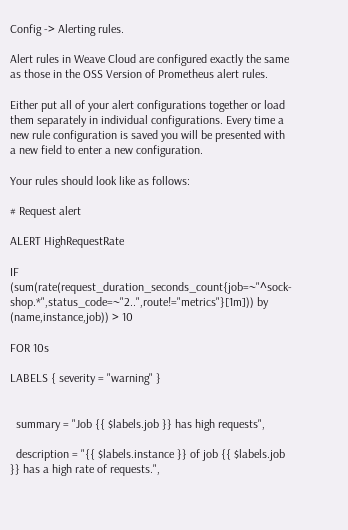Config -> Alerting rules.

Alert rules in Weave Cloud are configured exactly the same as those in the OSS Version of Prometheus alert rules.

Either put all of your alert configurations together or load them separately in individual configurations. Every time a new rule configuration is saved you will be presented with a new field to enter a new configuration.

Your rules should look like as follows:

# Request alert

ALERT HighRequestRate

IF (sum(rate(request_duration_seconds_count{job=~"^sock-shop.*",status_code=~"2..",route!="metrics"}[1m])) by (name,instance,job)) > 10

FOR 10s

LABELS { severity = "warning" }


  summary = "Job {{ $labels.job }} has high requests",

  description = "{{ $labels.instance }} of job {{ $labels.job }} has a high rate of requests.",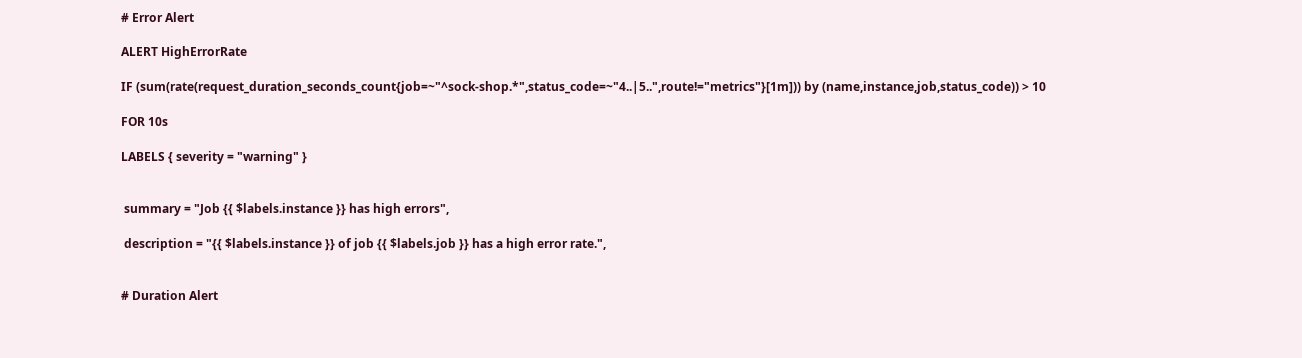# Error Alert

ALERT HighErrorRate

IF (sum(rate(request_duration_seconds_count{job=~"^sock-shop.*",status_code=~"4..|5..",route!="metrics"}[1m])) by (name,instance,job,status_code)) > 10

FOR 10s

LABELS { severity = "warning" }


 summary = "Job {{ $labels.instance }} has high errors",

 description = "{{ $labels.instance }} of job {{ $labels.job }} has a high error rate.",


# Duration Alert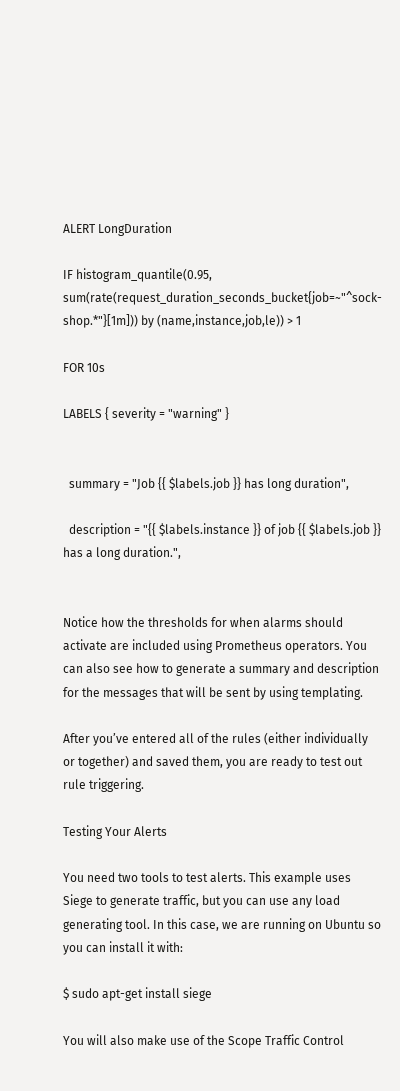ALERT LongDuration

IF histogram_quantile(0.95, sum(rate(request_duration_seconds_bucket{job=~"^sock-shop.*"}[1m])) by (name,instance,job,le)) > 1

FOR 10s

LABELS { severity = "warning" }


  summary = "Job {{ $labels.job }} has long duration",

  description = "{{ $labels.instance }} of job {{ $labels.job }} has a long duration.",


Notice how the thresholds for when alarms should activate are included using Prometheus operators. You can also see how to generate a summary and description for the messages that will be sent by using templating.

After you’ve entered all of the rules (either individually or together) and saved them, you are ready to test out rule triggering.

Testing Your Alerts

You need two tools to test alerts. This example uses Siege to generate traffic, but you can use any load generating tool. In this case, we are running on Ubuntu so you can install it with:

$ sudo apt-get install siege

You will also make use of the Scope Traffic Control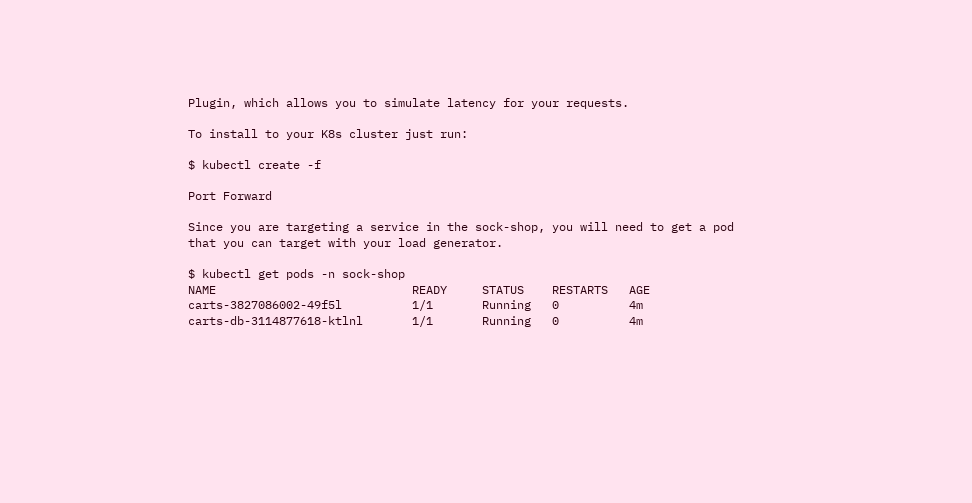Plugin, which allows you to simulate latency for your requests.

To install to your K8s cluster just run:

$ kubectl create -f

Port Forward

Since you are targeting a service in the sock-shop, you will need to get a pod that you can target with your load generator.

$ kubectl get pods -n sock-shop
NAME                            READY     STATUS    RESTARTS   AGE
carts-3827086002-49f5l          1/1       Running   0          4m
carts-db-3114877618-ktlnl       1/1       Running   0          4m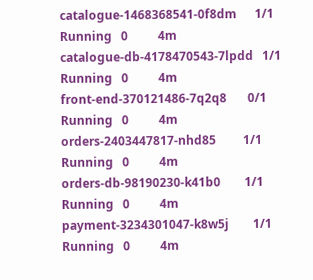catalogue-1468368541-0f8dm      1/1       Running   0          4m
catalogue-db-4178470543-7lpdd   1/1       Running   0          4m
front-end-370121486-7q2q8       0/1       Running   0          4m
orders-2403447817-nhd85         1/1       Running   0          4m
orders-db-98190230-k41b0        1/1       Running   0          4m
payment-3234301047-k8w5j        1/1       Running   0          4m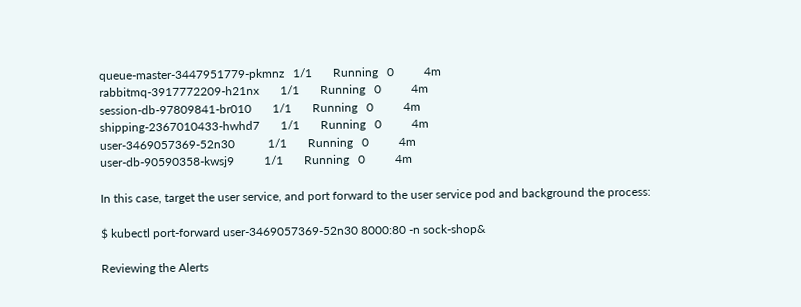queue-master-3447951779-pkmnz   1/1       Running   0          4m
rabbitmq-3917772209-h21nx       1/1       Running   0          4m
session-db-97809841-br010       1/1       Running   0          4m
shipping-2367010433-hwhd7       1/1       Running   0          4m
user-3469057369-52n30           1/1       Running   0          4m
user-db-90590358-kwsj9          1/1       Running   0          4m

In this case, target the user service, and port forward to the user service pod and background the process:

$ kubectl port-forward user-3469057369-52n30 8000:80 -n sock-shop&

Reviewing the Alerts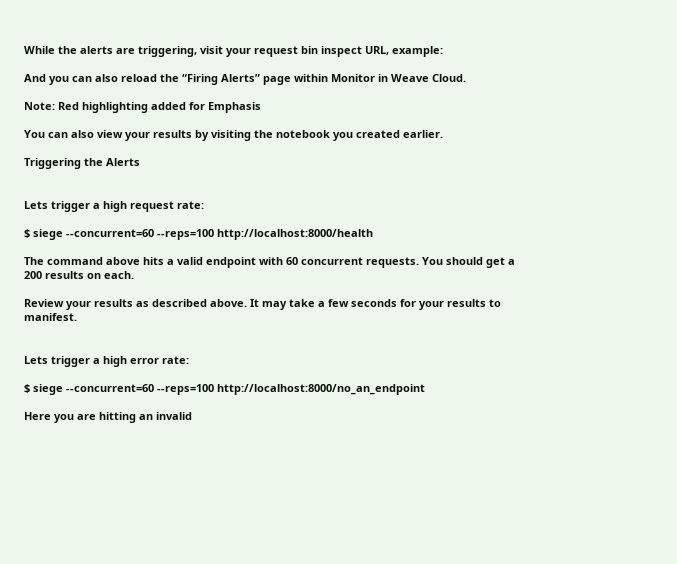While the alerts are triggering, visit your request bin inspect URL, example:

And you can also reload the “Firing Alerts” page within Monitor in Weave Cloud.

Note: Red highlighting added for Emphasis

You can also view your results by visiting the notebook you created earlier.

Triggering the Alerts


Lets trigger a high request rate:

$ siege --concurrent=60 --reps=100 http://localhost:8000/health

The command above hits a valid endpoint with 60 concurrent requests. You should get a 200 results on each.

Review your results as described above. It may take a few seconds for your results to manifest.


Lets trigger a high error rate:

$ siege --concurrent=60 --reps=100 http://localhost:8000/no_an_endpoint

Here you are hitting an invalid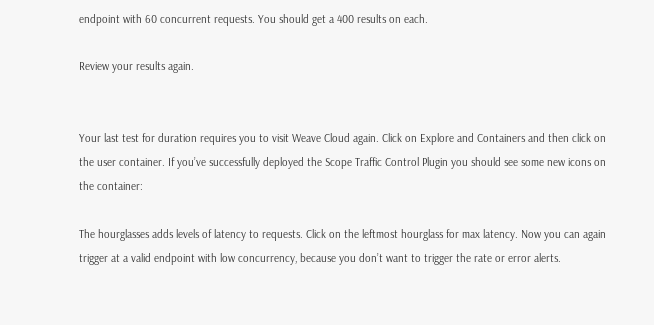endpoint with 60 concurrent requests. You should get a 400 results on each.

Review your results again.


Your last test for duration requires you to visit Weave Cloud again. Click on Explore and Containers and then click on the user container. If you’ve successfully deployed the Scope Traffic Control Plugin you should see some new icons on the container:

The hourglasses adds levels of latency to requests. Click on the leftmost hourglass for max latency. Now you can again trigger at a valid endpoint with low concurrency, because you don’t want to trigger the rate or error alerts.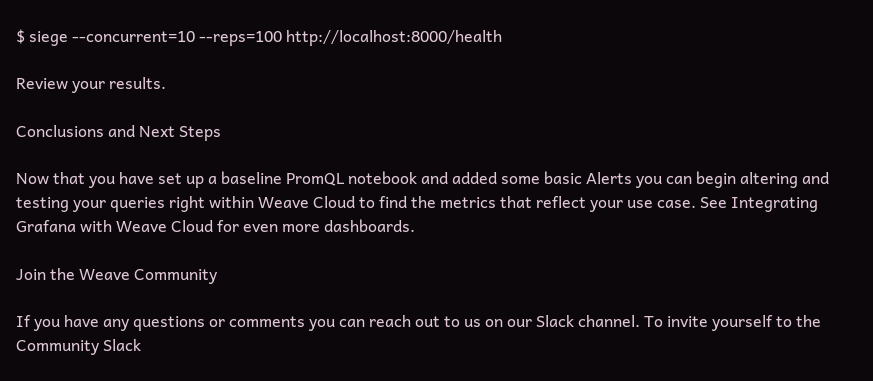$ siege --concurrent=10 --reps=100 http://localhost:8000/health

Review your results.

Conclusions and Next Steps

Now that you have set up a baseline PromQL notebook and added some basic Alerts you can begin altering and testing your queries right within Weave Cloud to find the metrics that reflect your use case. See Integrating Grafana with Weave Cloud for even more dashboards.

Join the Weave Community

If you have any questions or comments you can reach out to us on our Slack channel. To invite yourself to the Community Slack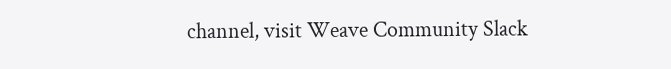channel, visit Weave Community Slack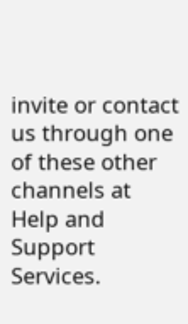invite or contact us through one of these other channels at Help and Support Services.